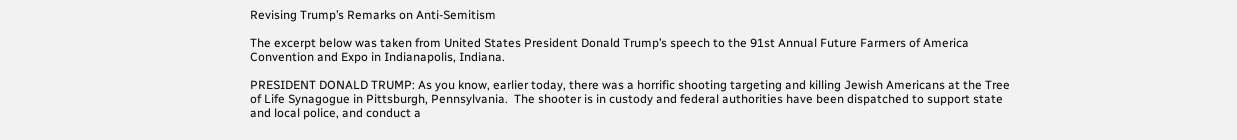Revising Trump’s Remarks on Anti-Semitism

The excerpt below was taken from United States President Donald Trump’s speech to the 91st Annual Future Farmers of America Convention and Expo in Indianapolis, Indiana.

PRESIDENT DONALD TRUMP: As you know, earlier today, there was a horrific shooting targeting and killing Jewish Americans at the Tree of Life Synagogue in Pittsburgh, Pennsylvania.  The shooter is in custody and federal authorities have been dispatched to support state and local police, and conduct a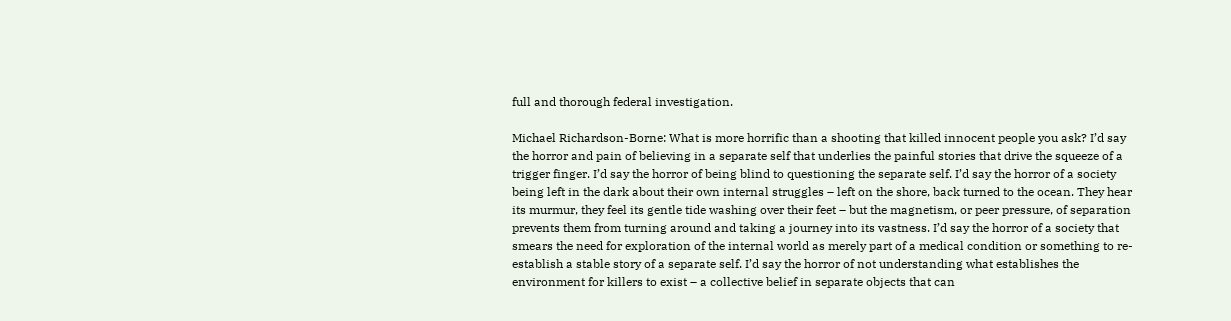full and thorough federal investigation.

Michael Richardson-Borne: What is more horrific than a shooting that killed innocent people you ask? I’d say the horror and pain of believing in a separate self that underlies the painful stories that drive the squeeze of a trigger finger. I’d say the horror of being blind to questioning the separate self. I’d say the horror of a society being left in the dark about their own internal struggles – left on the shore, back turned to the ocean. They hear its murmur, they feel its gentle tide washing over their feet – but the magnetism, or peer pressure, of separation prevents them from turning around and taking a journey into its vastness. I’d say the horror of a society that smears the need for exploration of the internal world as merely part of a medical condition or something to re-establish a stable story of a separate self. I’d say the horror of not understanding what establishes the environment for killers to exist – a collective belief in separate objects that can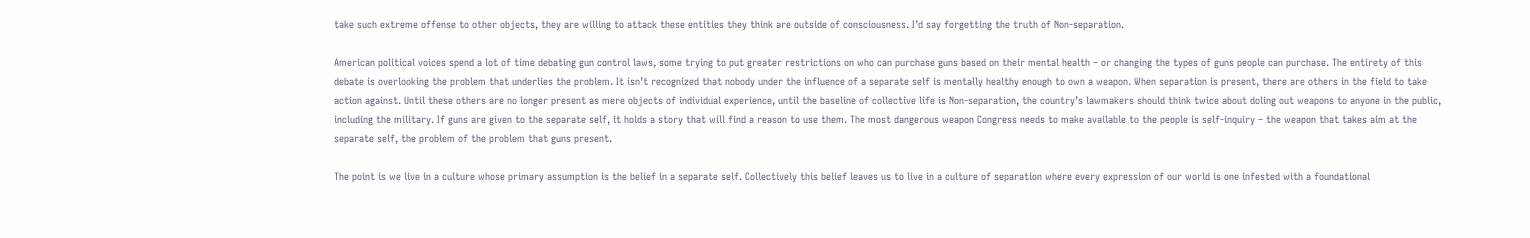take such extreme offense to other objects, they are willing to attack these entities they think are outside of consciousness. I’d say forgetting the truth of Non-separation.

American political voices spend a lot of time debating gun control laws, some trying to put greater restrictions on who can purchase guns based on their mental health – or changing the types of guns people can purchase. The entirety of this debate is overlooking the problem that underlies the problem. It isn’t recognized that nobody under the influence of a separate self is mentally healthy enough to own a weapon. When separation is present, there are others in the field to take action against. Until these others are no longer present as mere objects of individual experience, until the baseline of collective life is Non-separation, the country’s lawmakers should think twice about doling out weapons to anyone in the public, including the military. If guns are given to the separate self, it holds a story that will find a reason to use them. The most dangerous weapon Congress needs to make available to the people is self-inquiry – the weapon that takes aim at the separate self, the problem of the problem that guns present.

The point is we live in a culture whose primary assumption is the belief in a separate self. Collectively this belief leaves us to live in a culture of separation where every expression of our world is one infested with a foundational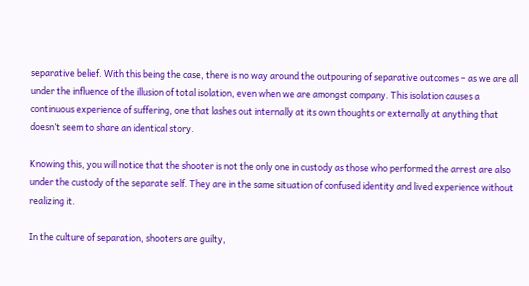separative belief. With this being the case, there is no way around the outpouring of separative outcomes – as we are all under the influence of the illusion of total isolation, even when we are amongst company. This isolation causes a continuous experience of suffering, one that lashes out internally at its own thoughts or externally at anything that doesn’t seem to share an identical story.

Knowing this, you will notice that the shooter is not the only one in custody as those who performed the arrest are also under the custody of the separate self. They are in the same situation of confused identity and lived experience without realizing it.

In the culture of separation, shooters are guilty,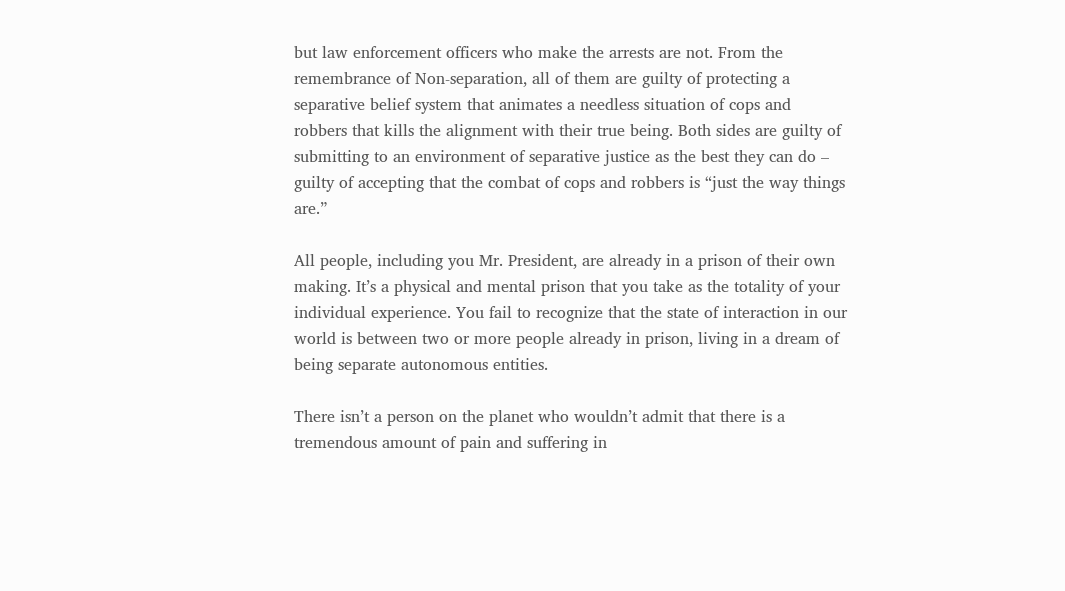but law enforcement officers who make the arrests are not. From the remembrance of Non-separation, all of them are guilty of protecting a separative belief system that animates a needless situation of cops and robbers that kills the alignment with their true being. Both sides are guilty of submitting to an environment of separative justice as the best they can do – guilty of accepting that the combat of cops and robbers is “just the way things are.”

All people, including you Mr. President, are already in a prison of their own making. It’s a physical and mental prison that you take as the totality of your individual experience. You fail to recognize that the state of interaction in our world is between two or more people already in prison, living in a dream of being separate autonomous entities.

There isn’t a person on the planet who wouldn’t admit that there is a tremendous amount of pain and suffering in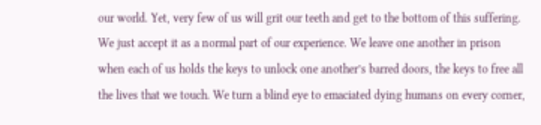our world. Yet, very few of us will grit our teeth and get to the bottom of this suffering. We just accept it as a normal part of our experience. We leave one another in prison when each of us holds the keys to unlock one another’s barred doors, the keys to free all the lives that we touch. We turn a blind eye to emaciated dying humans on every corner,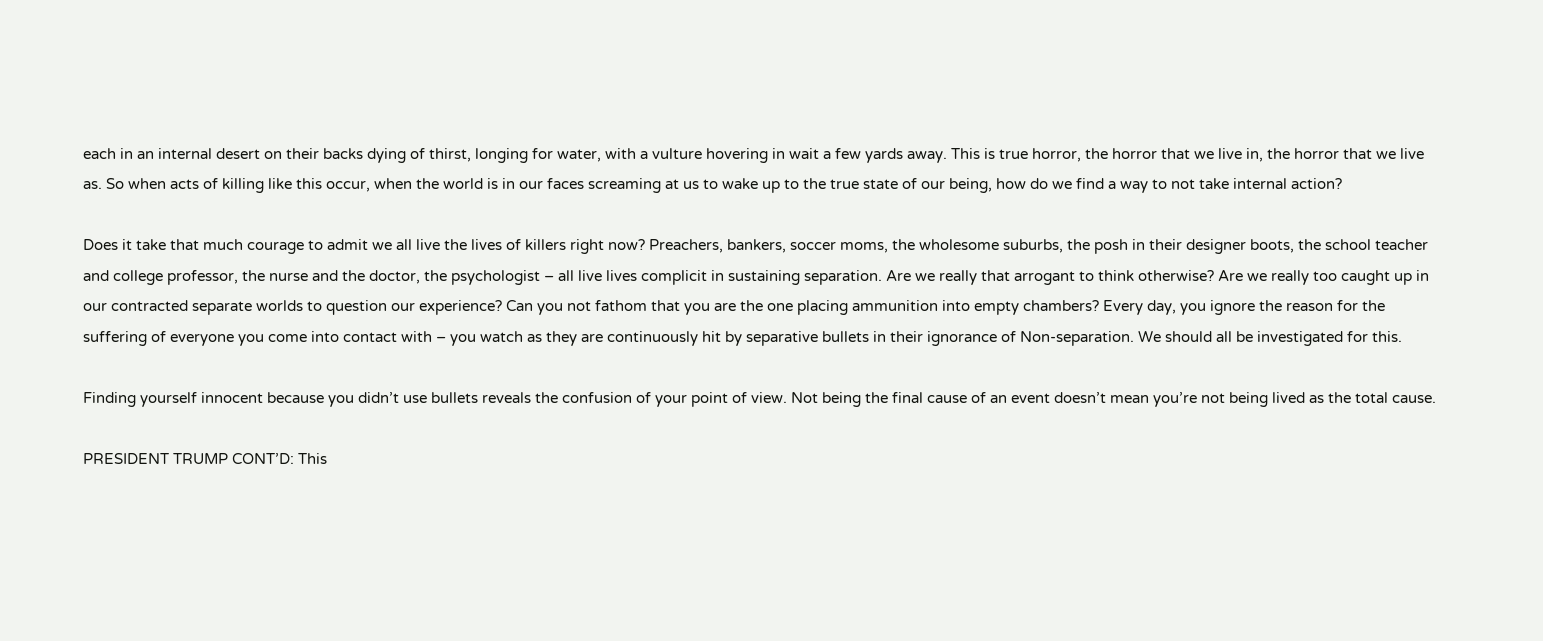each in an internal desert on their backs dying of thirst, longing for water, with a vulture hovering in wait a few yards away. This is true horror, the horror that we live in, the horror that we live as. So when acts of killing like this occur, when the world is in our faces screaming at us to wake up to the true state of our being, how do we find a way to not take internal action?

Does it take that much courage to admit we all live the lives of killers right now? Preachers, bankers, soccer moms, the wholesome suburbs, the posh in their designer boots, the school teacher and college professor, the nurse and the doctor, the psychologist – all live lives complicit in sustaining separation. Are we really that arrogant to think otherwise? Are we really too caught up in our contracted separate worlds to question our experience? Can you not fathom that you are the one placing ammunition into empty chambers? Every day, you ignore the reason for the suffering of everyone you come into contact with – you watch as they are continuously hit by separative bullets in their ignorance of Non-separation. We should all be investigated for this.

Finding yourself innocent because you didn’t use bullets reveals the confusion of your point of view. Not being the final cause of an event doesn’t mean you’re not being lived as the total cause.

PRESIDENT TRUMP CONT’D: This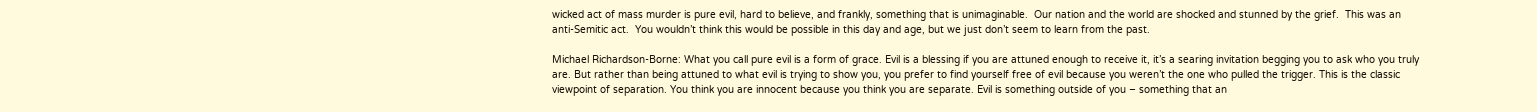wicked act of mass murder is pure evil, hard to believe, and frankly, something that is unimaginable.  Our nation and the world are shocked and stunned by the grief.  This was an anti-Semitic act.  You wouldn’t think this would be possible in this day and age, but we just don’t seem to learn from the past.

Michael Richardson-Borne: What you call pure evil is a form of grace. Evil is a blessing if you are attuned enough to receive it, it’s a searing invitation begging you to ask who you truly are. But rather than being attuned to what evil is trying to show you, you prefer to find yourself free of evil because you weren’t the one who pulled the trigger. This is the classic viewpoint of separation. You think you are innocent because you think you are separate. Evil is something outside of you – something that an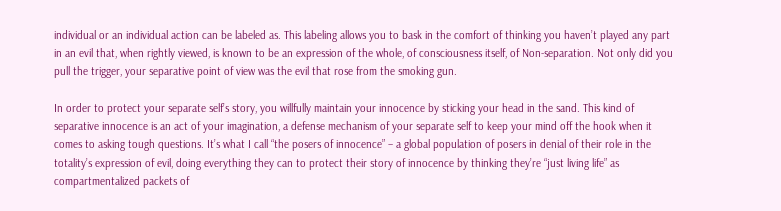individual or an individual action can be labeled as. This labeling allows you to bask in the comfort of thinking you haven’t played any part in an evil that, when rightly viewed, is known to be an expression of the whole, of consciousness itself, of Non-separation. Not only did you pull the trigger, your separative point of view was the evil that rose from the smoking gun.

In order to protect your separate self’s story, you willfully maintain your innocence by sticking your head in the sand. This kind of separative innocence is an act of your imagination, a defense mechanism of your separate self to keep your mind off the hook when it comes to asking tough questions. It’s what I call “the posers of innocence” – a global population of posers in denial of their role in the totality’s expression of evil, doing everything they can to protect their story of innocence by thinking they’re “just living life” as compartmentalized packets of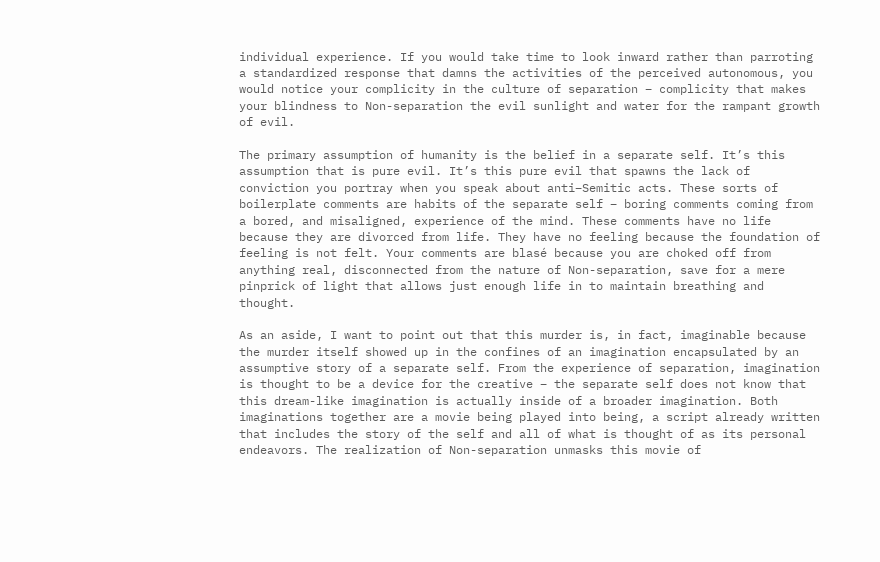individual experience. If you would take time to look inward rather than parroting a standardized response that damns the activities of the perceived autonomous, you would notice your complicity in the culture of separation – complicity that makes your blindness to Non-separation the evil sunlight and water for the rampant growth of evil.

The primary assumption of humanity is the belief in a separate self. It’s this assumption that is pure evil. It’s this pure evil that spawns the lack of conviction you portray when you speak about anti–Semitic acts. These sorts of boilerplate comments are habits of the separate self – boring comments coming from a bored, and misaligned, experience of the mind. These comments have no life because they are divorced from life. They have no feeling because the foundation of feeling is not felt. Your comments are blasé because you are choked off from anything real, disconnected from the nature of Non-separation, save for a mere pinprick of light that allows just enough life in to maintain breathing and thought.

As an aside, I want to point out that this murder is, in fact, imaginable because the murder itself showed up in the confines of an imagination encapsulated by an assumptive story of a separate self. From the experience of separation, imagination is thought to be a device for the creative – the separate self does not know that this dream-like imagination is actually inside of a broader imagination. Both imaginations together are a movie being played into being, a script already written that includes the story of the self and all of what is thought of as its personal endeavors. The realization of Non-separation unmasks this movie of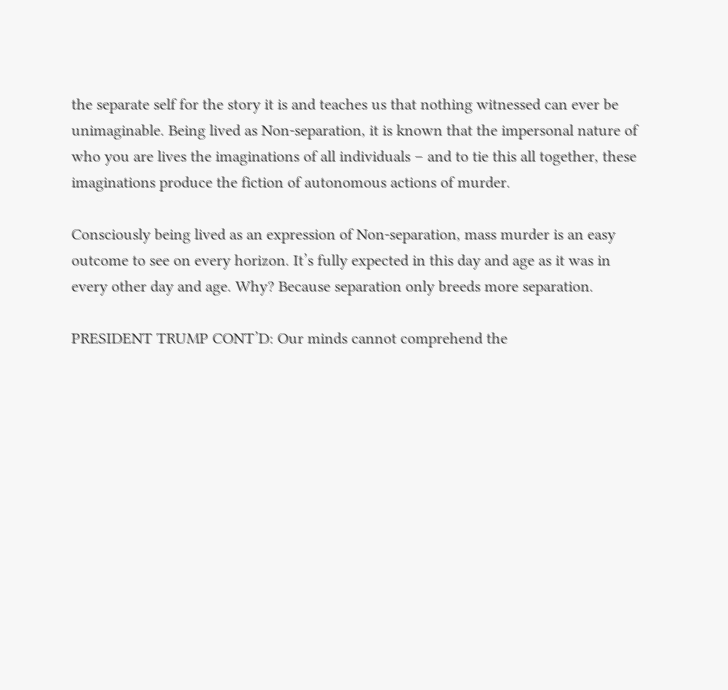the separate self for the story it is and teaches us that nothing witnessed can ever be unimaginable. Being lived as Non-separation, it is known that the impersonal nature of who you are lives the imaginations of all individuals – and to tie this all together, these imaginations produce the fiction of autonomous actions of murder.

Consciously being lived as an expression of Non-separation, mass murder is an easy outcome to see on every horizon. It’s fully expected in this day and age as it was in every other day and age. Why? Because separation only breeds more separation.

PRESIDENT TRUMP CONT’D: Our minds cannot comprehend the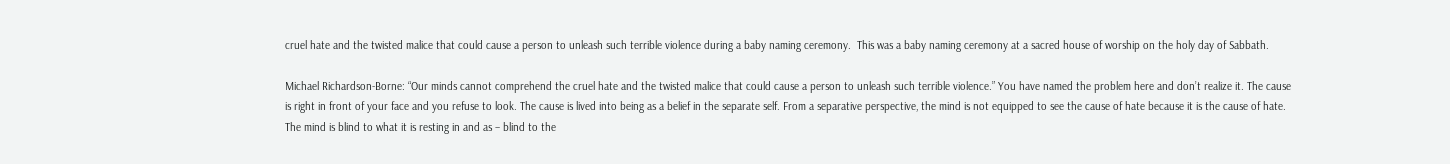cruel hate and the twisted malice that could cause a person to unleash such terrible violence during a baby naming ceremony.  This was a baby naming ceremony at a sacred house of worship on the holy day of Sabbath.

Michael Richardson-Borne: “Our minds cannot comprehend the cruel hate and the twisted malice that could cause a person to unleash such terrible violence.” You have named the problem here and don’t realize it. The cause is right in front of your face and you refuse to look. The cause is lived into being as a belief in the separate self. From a separative perspective, the mind is not equipped to see the cause of hate because it is the cause of hate. The mind is blind to what it is resting in and as – blind to the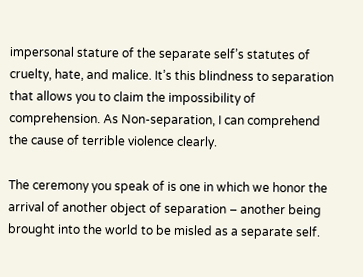impersonal stature of the separate self’s statutes of cruelty, hate, and malice. It’s this blindness to separation that allows you to claim the impossibility of comprehension. As Non-separation, I can comprehend the cause of terrible violence clearly.

The ceremony you speak of is one in which we honor the arrival of another object of separation – another being brought into the world to be misled as a separate self.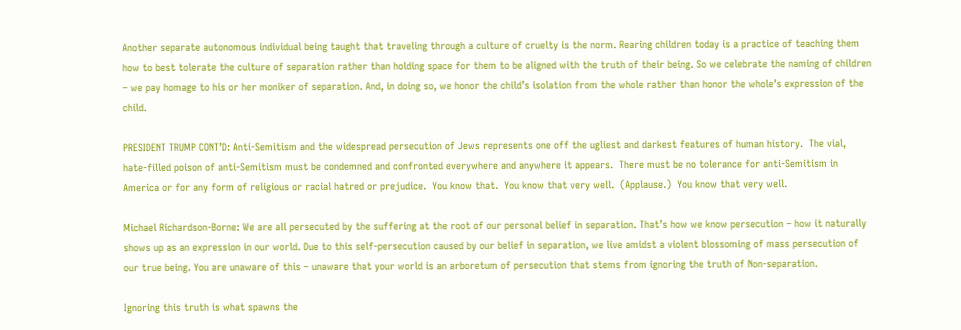Another separate autonomous individual being taught that traveling through a culture of cruelty is the norm. Rearing children today is a practice of teaching them how to best tolerate the culture of separation rather than holding space for them to be aligned with the truth of their being. So we celebrate the naming of children – we pay homage to his or her moniker of separation. And, in doing so, we honor the child’s isolation from the whole rather than honor the whole’s expression of the child.

PRESIDENT TRUMP CONT’D: Anti-Semitism and the widespread persecution of Jews represents one off the ugliest and darkest features of human history.  The vial, hate-filled poison of anti-Semitism must be condemned and confronted everywhere and anywhere it appears.  There must be no tolerance for anti-Semitism in America or for any form of religious or racial hatred or prejudice.  You know that.  You know that very well.  (Applause.)  You know that very well.

Michael Richardson-Borne: We are all persecuted by the suffering at the root of our personal belief in separation. That’s how we know persecution – how it naturally shows up as an expression in our world. Due to this self-persecution caused by our belief in separation, we live amidst a violent blossoming of mass persecution of our true being. You are unaware of this – unaware that your world is an arboretum of persecution that stems from ignoring the truth of Non-separation.

Ignoring this truth is what spawns the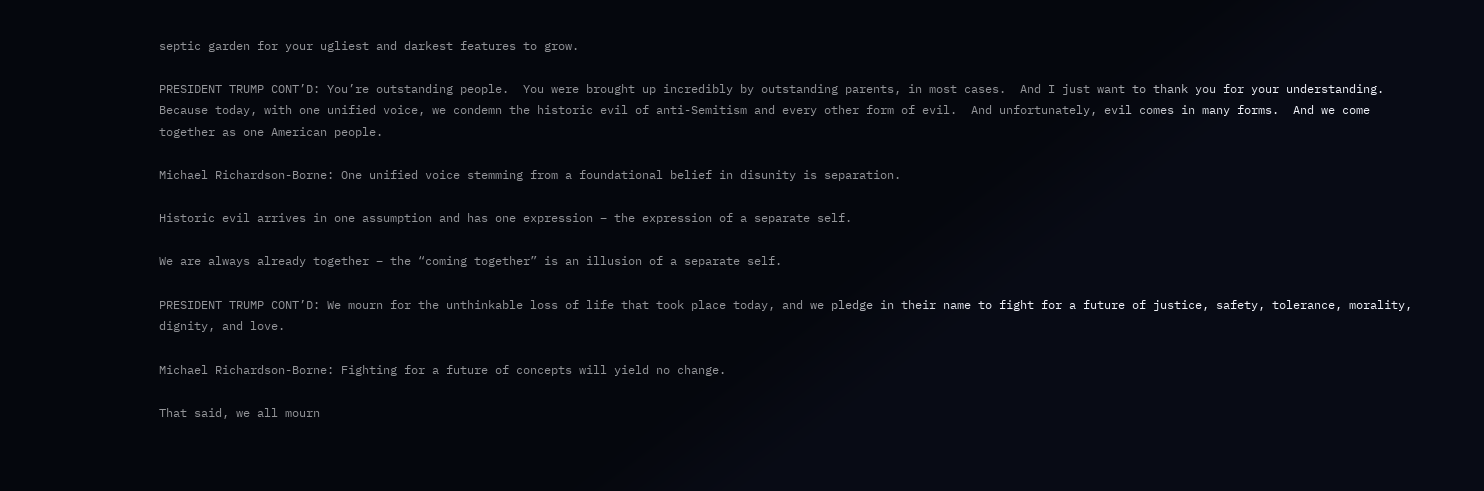septic garden for your ugliest and darkest features to grow.

PRESIDENT TRUMP CONT’D: You’re outstanding people.  You were brought up incredibly by outstanding parents, in most cases.  And I just want to thank you for your understanding.  Because today, with one unified voice, we condemn the historic evil of anti-Semitism and every other form of evil.  And unfortunately, evil comes in many forms.  And we come together as one American people.

Michael Richardson-Borne: One unified voice stemming from a foundational belief in disunity is separation.

Historic evil arrives in one assumption and has one expression – the expression of a separate self.

We are always already together – the “coming together” is an illusion of a separate self.

PRESIDENT TRUMP CONT’D: We mourn for the unthinkable loss of life that took place today, and we pledge in their name to fight for a future of justice, safety, tolerance, morality, dignity, and love.

Michael Richardson-Borne: Fighting for a future of concepts will yield no change.

That said, we all mourn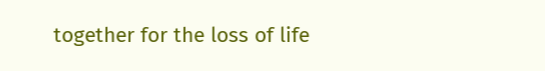together for the loss of life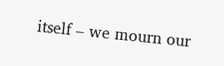itself – we mourn our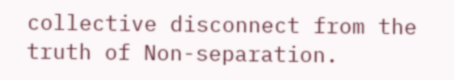collective disconnect from the truth of Non-separation.